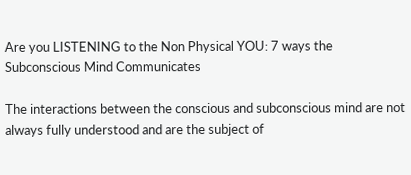Are you LISTENING to the Non Physical YOU: 7 ways the Subconscious Mind Communicates

The interactions between the conscious and subconscious mind are not always fully understood and are the subject of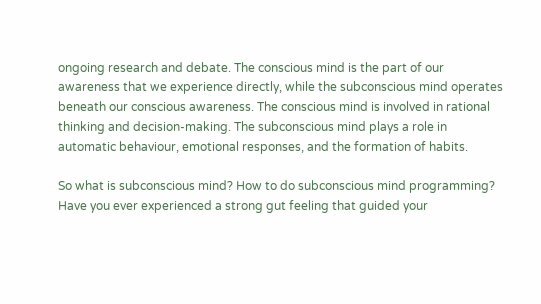ongoing research and debate. The conscious mind is the part of our awareness that we experience directly, while the subconscious mind operates beneath our conscious awareness. The conscious mind is involved in rational thinking and decision-making. The subconscious mind plays a role in automatic behaviour, emotional responses, and the formation of habits.

So what is subconscious mind? How to do subconscious mind programming?
Have you ever experienced a strong gut feeling that guided your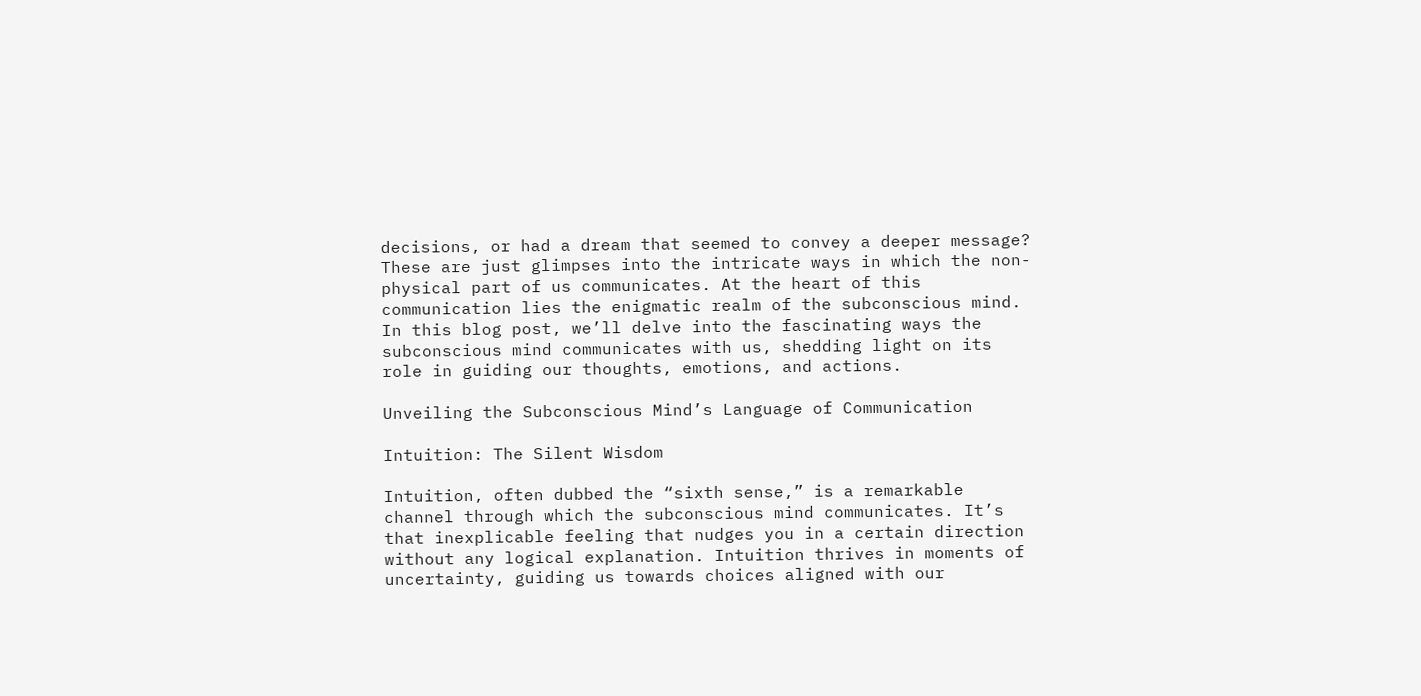decisions, or had a dream that seemed to convey a deeper message? These are just glimpses into the intricate ways in which the non-physical part of us communicates. At the heart of this communication lies the enigmatic realm of the subconscious mind. In this blog post, we’ll delve into the fascinating ways the subconscious mind communicates with us, shedding light on its role in guiding our thoughts, emotions, and actions.

Unveiling the Subconscious Mind’s Language of Communication

Intuition: The Silent Wisdom

Intuition, often dubbed the “sixth sense,” is a remarkable channel through which the subconscious mind communicates. It’s that inexplicable feeling that nudges you in a certain direction without any logical explanation. Intuition thrives in moments of uncertainty, guiding us towards choices aligned with our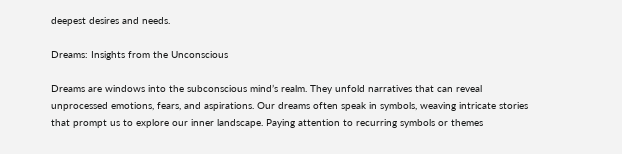deepest desires and needs.

Dreams: Insights from the Unconscious

Dreams are windows into the subconscious mind’s realm. They unfold narratives that can reveal unprocessed emotions, fears, and aspirations. Our dreams often speak in symbols, weaving intricate stories that prompt us to explore our inner landscape. Paying attention to recurring symbols or themes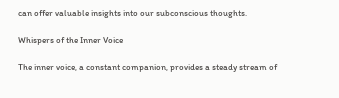can offer valuable insights into our subconscious thoughts.

Whispers of the Inner Voice

The inner voice, a constant companion, provides a steady stream of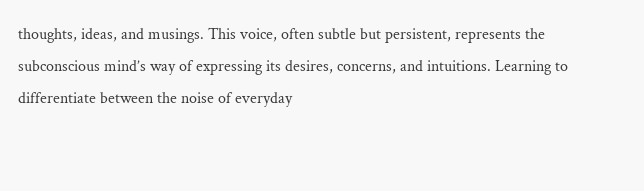thoughts, ideas, and musings. This voice, often subtle but persistent, represents the subconscious mind’s way of expressing its desires, concerns, and intuitions. Learning to differentiate between the noise of everyday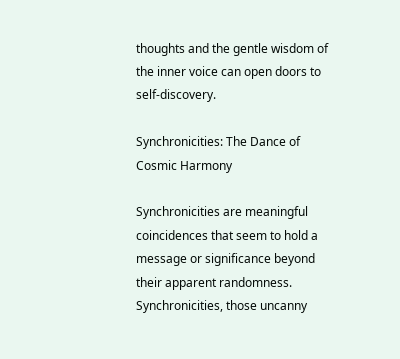thoughts and the gentle wisdom of the inner voice can open doors to self-discovery.

Synchronicities: The Dance of Cosmic Harmony

Synchronicities are meaningful coincidences that seem to hold a message or significance beyond their apparent randomness. Synchronicities, those uncanny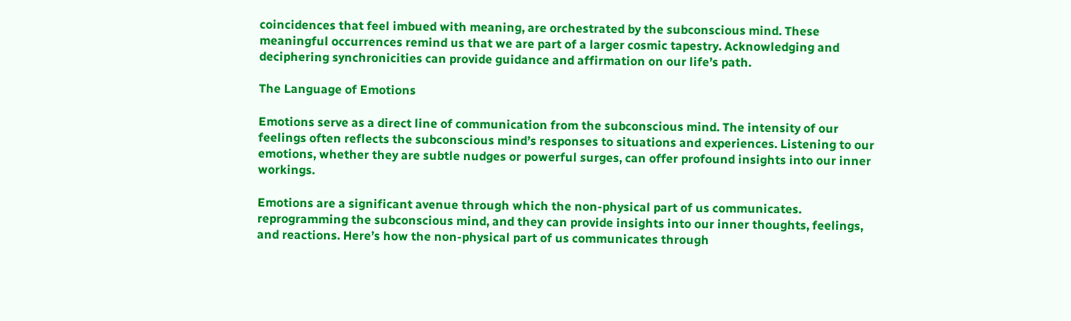coincidences that feel imbued with meaning, are orchestrated by the subconscious mind. These meaningful occurrences remind us that we are part of a larger cosmic tapestry. Acknowledging and deciphering synchronicities can provide guidance and affirmation on our life’s path.

The Language of Emotions

Emotions serve as a direct line of communication from the subconscious mind. The intensity of our feelings often reflects the subconscious mind’s responses to situations and experiences. Listening to our emotions, whether they are subtle nudges or powerful surges, can offer profound insights into our inner workings.

Emotions are a significant avenue through which the non-physical part of us communicates. reprogramming the subconscious mind, and they can provide insights into our inner thoughts, feelings, and reactions. Here’s how the non-physical part of us communicates through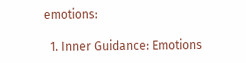emotions:

  1. Inner Guidance: Emotions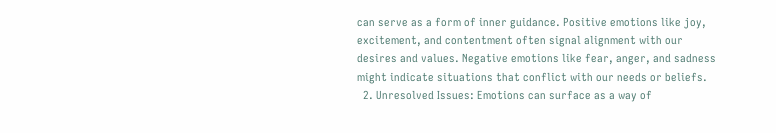can serve as a form of inner guidance. Positive emotions like joy, excitement, and contentment often signal alignment with our desires and values. Negative emotions like fear, anger, and sadness might indicate situations that conflict with our needs or beliefs.
  2. Unresolved Issues: Emotions can surface as a way of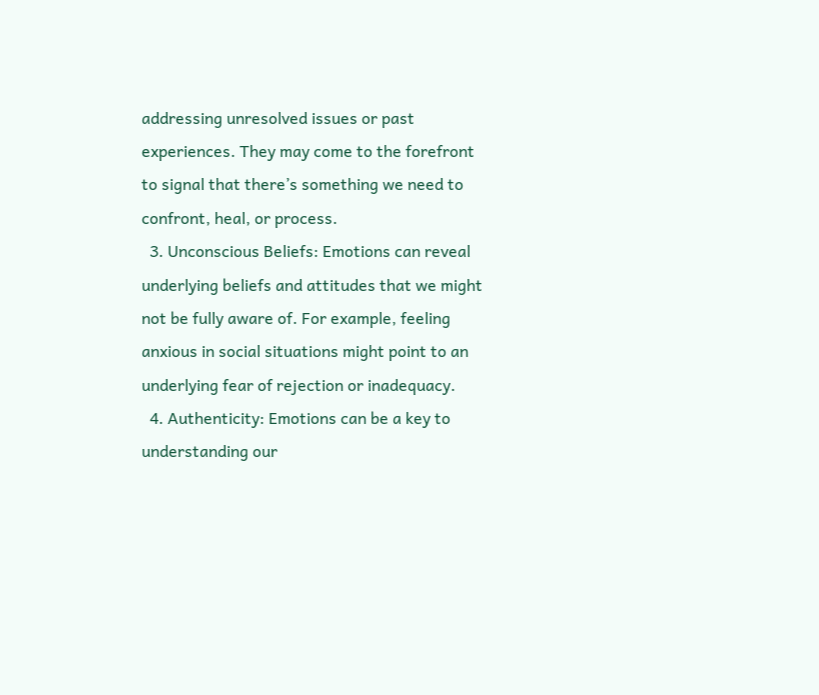addressing unresolved issues or past experiences. They may come to the forefront to signal that there’s something we need to confront, heal, or process.
  3. Unconscious Beliefs: Emotions can reveal underlying beliefs and attitudes that we might not be fully aware of. For example, feeling anxious in social situations might point to an underlying fear of rejection or inadequacy.
  4. Authenticity: Emotions can be a key to understanding our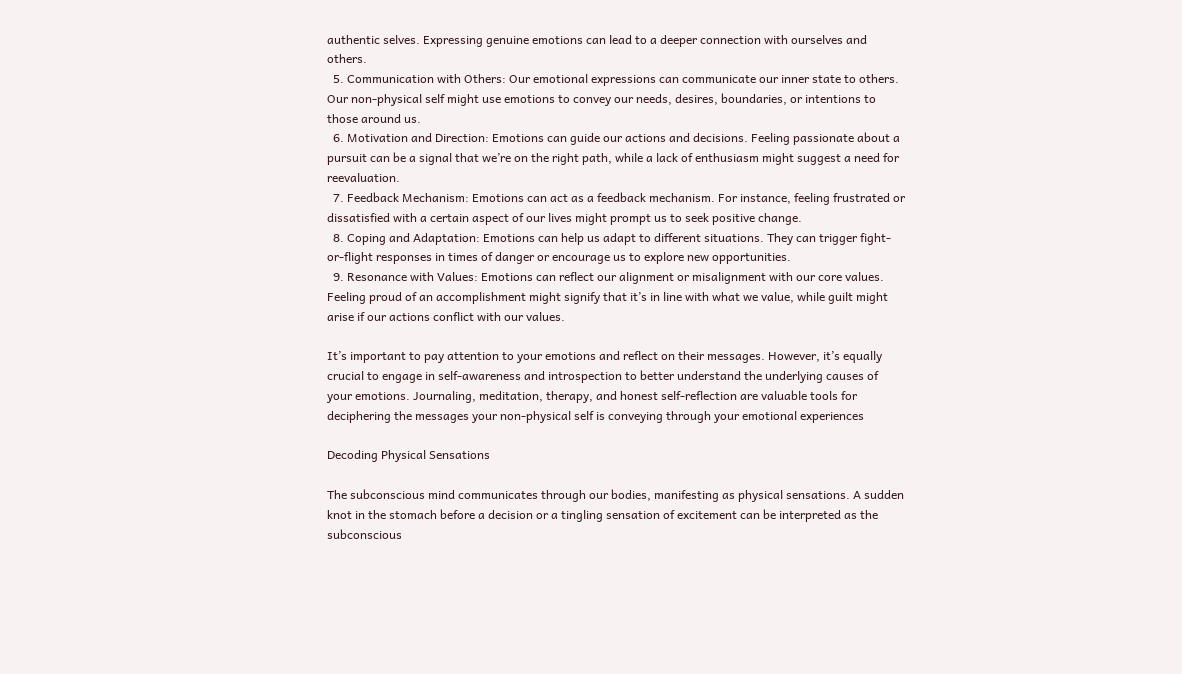authentic selves. Expressing genuine emotions can lead to a deeper connection with ourselves and others.
  5. Communication with Others: Our emotional expressions can communicate our inner state to others. Our non-physical self might use emotions to convey our needs, desires, boundaries, or intentions to those around us.
  6. Motivation and Direction: Emotions can guide our actions and decisions. Feeling passionate about a pursuit can be a signal that we’re on the right path, while a lack of enthusiasm might suggest a need for reevaluation.
  7. Feedback Mechanism: Emotions can act as a feedback mechanism. For instance, feeling frustrated or dissatisfied with a certain aspect of our lives might prompt us to seek positive change.
  8. Coping and Adaptation: Emotions can help us adapt to different situations. They can trigger fight-or-flight responses in times of danger or encourage us to explore new opportunities.
  9. Resonance with Values: Emotions can reflect our alignment or misalignment with our core values. Feeling proud of an accomplishment might signify that it’s in line with what we value, while guilt might arise if our actions conflict with our values.

It’s important to pay attention to your emotions and reflect on their messages. However, it’s equally crucial to engage in self-awareness and introspection to better understand the underlying causes of your emotions. Journaling, meditation, therapy, and honest self-reflection are valuable tools for deciphering the messages your non-physical self is conveying through your emotional experiences

Decoding Physical Sensations

The subconscious mind communicates through our bodies, manifesting as physical sensations. A sudden knot in the stomach before a decision or a tingling sensation of excitement can be interpreted as the subconscious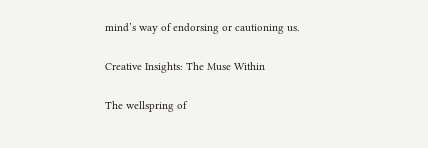mind’s way of endorsing or cautioning us.

Creative Insights: The Muse Within

The wellspring of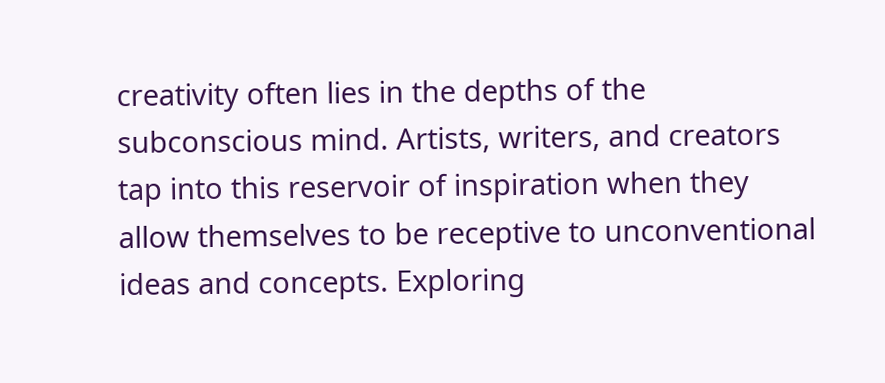creativity often lies in the depths of the subconscious mind. Artists, writers, and creators tap into this reservoir of inspiration when they allow themselves to be receptive to unconventional ideas and concepts. Exploring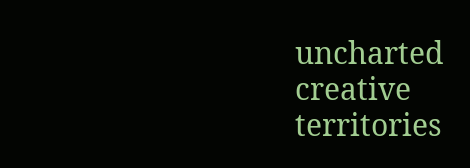uncharted creative territories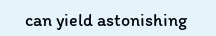can yield astonishing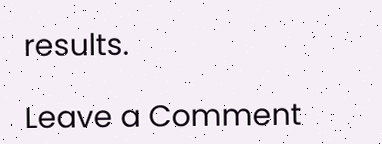results.

Leave a Comment